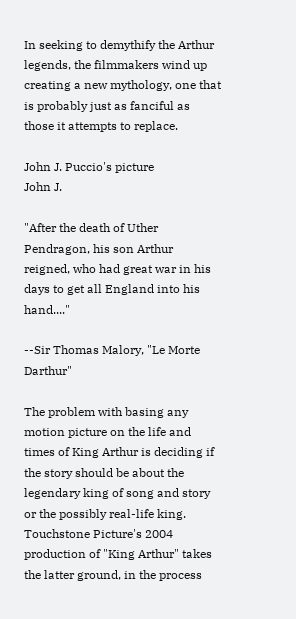In seeking to demythify the Arthur legends, the filmmakers wind up creating a new mythology, one that is probably just as fanciful as those it attempts to replace.

John J. Puccio's picture
John J.

"After the death of Uther Pendragon, his son Arthur reigned, who had great war in his days to get all England into his hand...."

--Sir Thomas Malory, "Le Morte Darthur"

The problem with basing any motion picture on the life and times of King Arthur is deciding if the story should be about the legendary king of song and story or the possibly real-life king. Touchstone Picture's 2004 production of "King Arthur" takes the latter ground, in the process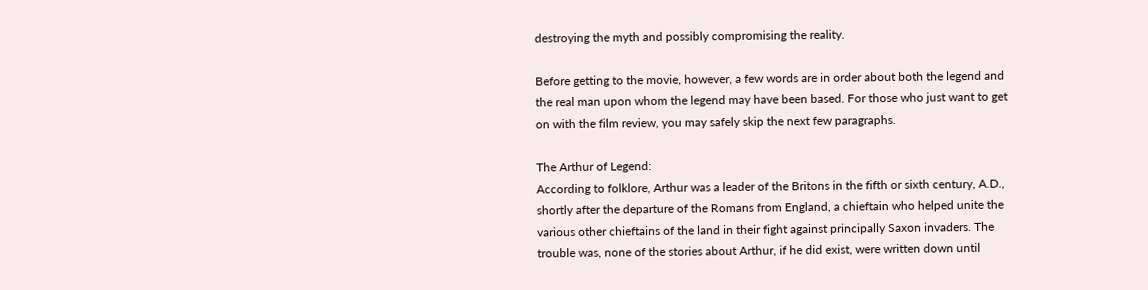destroying the myth and possibly compromising the reality.

Before getting to the movie, however, a few words are in order about both the legend and the real man upon whom the legend may have been based. For those who just want to get on with the film review, you may safely skip the next few paragraphs.

The Arthur of Legend:
According to folklore, Arthur was a leader of the Britons in the fifth or sixth century, A.D., shortly after the departure of the Romans from England, a chieftain who helped unite the various other chieftains of the land in their fight against principally Saxon invaders. The trouble was, none of the stories about Arthur, if he did exist, were written down until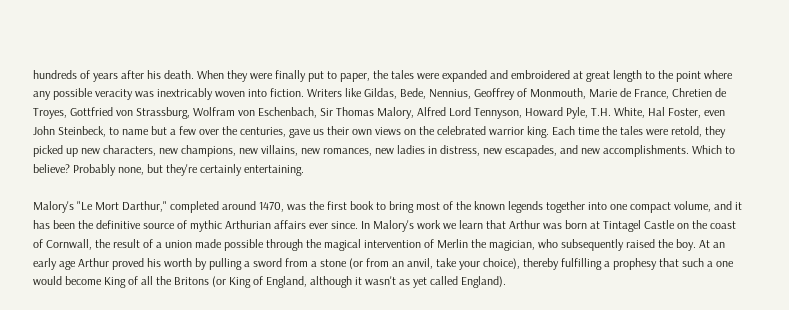hundreds of years after his death. When they were finally put to paper, the tales were expanded and embroidered at great length to the point where any possible veracity was inextricably woven into fiction. Writers like Gildas, Bede, Nennius, Geoffrey of Monmouth, Marie de France, Chretien de Troyes, Gottfried von Strassburg, Wolfram von Eschenbach, Sir Thomas Malory, Alfred Lord Tennyson, Howard Pyle, T.H. White, Hal Foster, even John Steinbeck, to name but a few over the centuries, gave us their own views on the celebrated warrior king. Each time the tales were retold, they picked up new characters, new champions, new villains, new romances, new ladies in distress, new escapades, and new accomplishments. Which to believe? Probably none, but they're certainly entertaining.

Malory's "Le Mort Darthur," completed around 1470, was the first book to bring most of the known legends together into one compact volume, and it has been the definitive source of mythic Arthurian affairs ever since. In Malory's work we learn that Arthur was born at Tintagel Castle on the coast of Cornwall, the result of a union made possible through the magical intervention of Merlin the magician, who subsequently raised the boy. At an early age Arthur proved his worth by pulling a sword from a stone (or from an anvil, take your choice), thereby fulfilling a prophesy that such a one would become King of all the Britons (or King of England, although it wasn't as yet called England).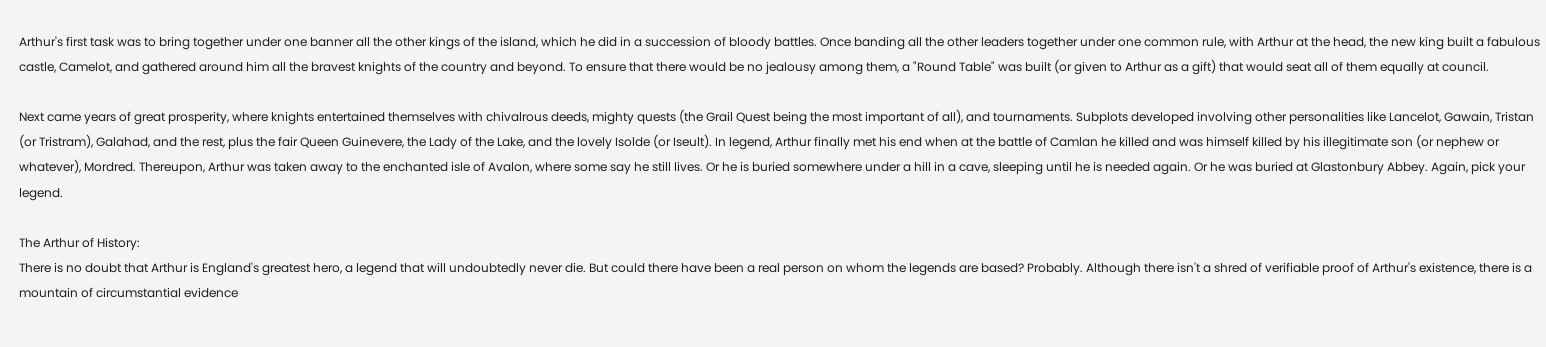Arthur's first task was to bring together under one banner all the other kings of the island, which he did in a succession of bloody battles. Once banding all the other leaders together under one common rule, with Arthur at the head, the new king built a fabulous castle, Camelot, and gathered around him all the bravest knights of the country and beyond. To ensure that there would be no jealousy among them, a "Round Table" was built (or given to Arthur as a gift) that would seat all of them equally at council.

Next came years of great prosperity, where knights entertained themselves with chivalrous deeds, mighty quests (the Grail Quest being the most important of all), and tournaments. Subplots developed involving other personalities like Lancelot, Gawain, Tristan (or Tristram), Galahad, and the rest, plus the fair Queen Guinevere, the Lady of the Lake, and the lovely Isolde (or Iseult). In legend, Arthur finally met his end when at the battle of Camlan he killed and was himself killed by his illegitimate son (or nephew or whatever), Mordred. Thereupon, Arthur was taken away to the enchanted isle of Avalon, where some say he still lives. Or he is buried somewhere under a hill in a cave, sleeping until he is needed again. Or he was buried at Glastonbury Abbey. Again, pick your legend.

The Arthur of History:
There is no doubt that Arthur is England's greatest hero, a legend that will undoubtedly never die. But could there have been a real person on whom the legends are based? Probably. Although there isn't a shred of verifiable proof of Arthur's existence, there is a mountain of circumstantial evidence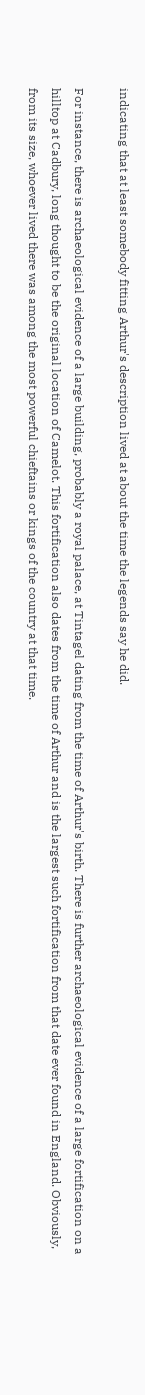indicating that at least somebody fitting Arthur's description lived at about the time the legends say he did.

For instance, there is archaeological evidence of a large building, probably a royal palace, at Tintagel dating from the time of Arthur's birth. There is further archaeological evidence of a large fortification on a hilltop at Cadbury, long thought to be the original location of Camelot. This fortification also dates from the time of Arthur and is the largest such fortification from that date ever found in England. Obviously, from its size, whoever lived there was among the most powerful chieftains or kings of the country at that time.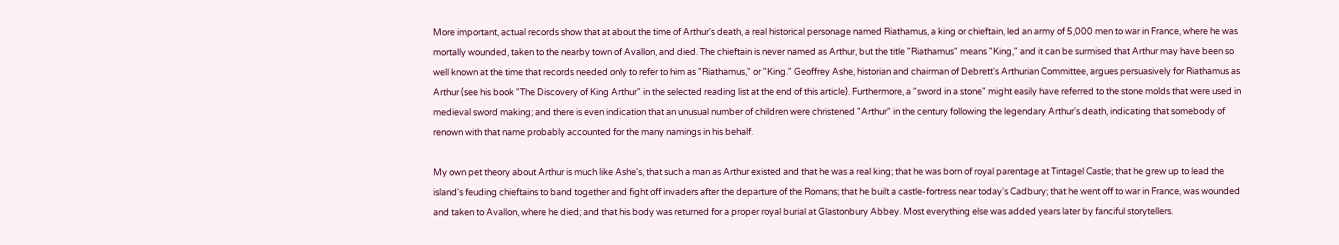More important, actual records show that at about the time of Arthur's death, a real historical personage named Riathamus, a king or chieftain, led an army of 5,000 men to war in France, where he was mortally wounded, taken to the nearby town of Avallon, and died. The chieftain is never named as Arthur, but the title "Riathamus" means "King," and it can be surmised that Arthur may have been so well known at the time that records needed only to refer to him as "Riathamus," or "King." Geoffrey Ashe, historian and chairman of Debrett's Arthurian Committee, argues persuasively for Riathamus as Arthur (see his book "The Discovery of King Arthur" in the selected reading list at the end of this article). Furthermore, a "sword in a stone" might easily have referred to the stone molds that were used in medieval sword making; and there is even indication that an unusual number of children were christened "Arthur" in the century following the legendary Arthur's death, indicating that somebody of renown with that name probably accounted for the many namings in his behalf.

My own pet theory about Arthur is much like Ashe's, that such a man as Arthur existed and that he was a real king; that he was born of royal parentage at Tintagel Castle; that he grew up to lead the island's feuding chieftains to band together and fight off invaders after the departure of the Romans; that he built a castle-fortress near today's Cadbury; that he went off to war in France, was wounded and taken to Avallon, where he died; and that his body was returned for a proper royal burial at Glastonbury Abbey. Most everything else was added years later by fanciful storytellers.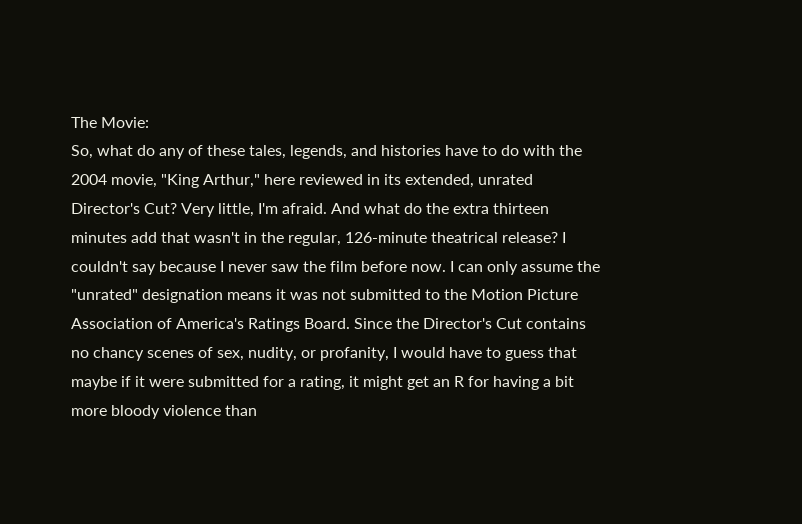The Movie:
So, what do any of these tales, legends, and histories have to do with the 2004 movie, "King Arthur," here reviewed in its extended, unrated Director's Cut? Very little, I'm afraid. And what do the extra thirteen minutes add that wasn't in the regular, 126-minute theatrical release? I couldn't say because I never saw the film before now. I can only assume the "unrated" designation means it was not submitted to the Motion Picture Association of America's Ratings Board. Since the Director's Cut contains no chancy scenes of sex, nudity, or profanity, I would have to guess that maybe if it were submitted for a rating, it might get an R for having a bit more bloody violence than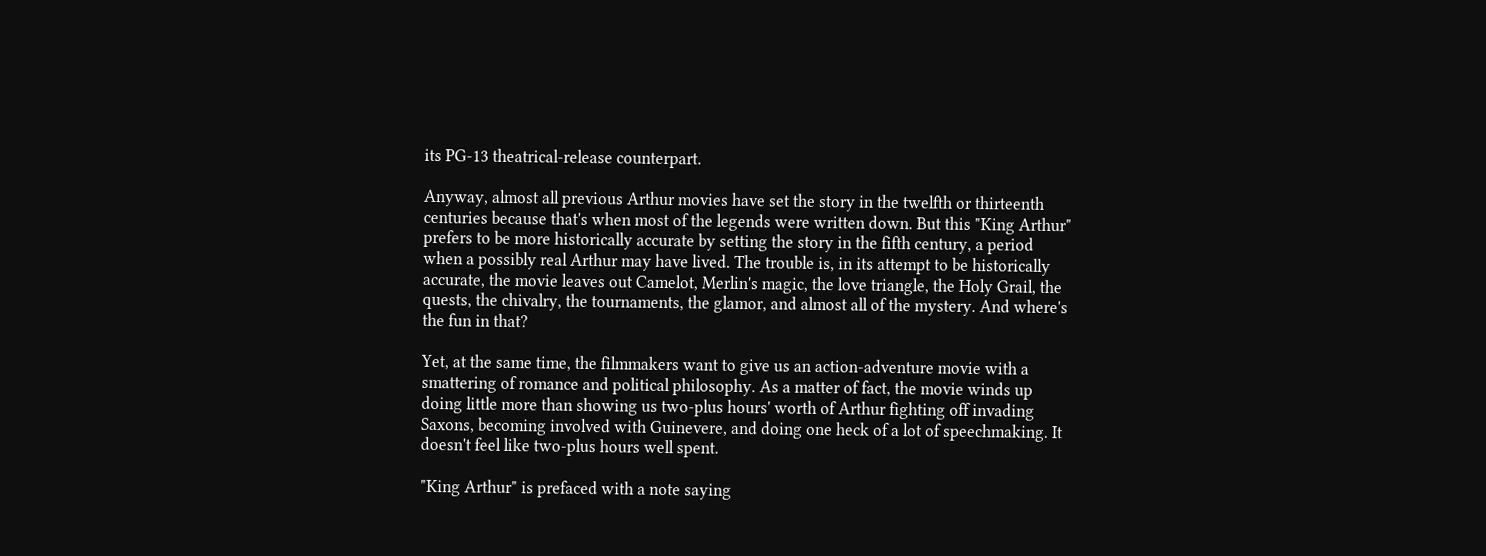its PG-13 theatrical-release counterpart.

Anyway, almost all previous Arthur movies have set the story in the twelfth or thirteenth centuries because that's when most of the legends were written down. But this "King Arthur" prefers to be more historically accurate by setting the story in the fifth century, a period when a possibly real Arthur may have lived. The trouble is, in its attempt to be historically accurate, the movie leaves out Camelot, Merlin's magic, the love triangle, the Holy Grail, the quests, the chivalry, the tournaments, the glamor, and almost all of the mystery. And where's the fun in that?

Yet, at the same time, the filmmakers want to give us an action-adventure movie with a smattering of romance and political philosophy. As a matter of fact, the movie winds up doing little more than showing us two-plus hours' worth of Arthur fighting off invading Saxons, becoming involved with Guinevere, and doing one heck of a lot of speechmaking. It doesn't feel like two-plus hours well spent.

"King Arthur" is prefaced with a note saying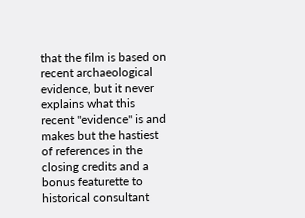that the film is based on recent archaeological evidence, but it never explains what this recent "evidence" is and makes but the hastiest of references in the closing credits and a bonus featurette to historical consultant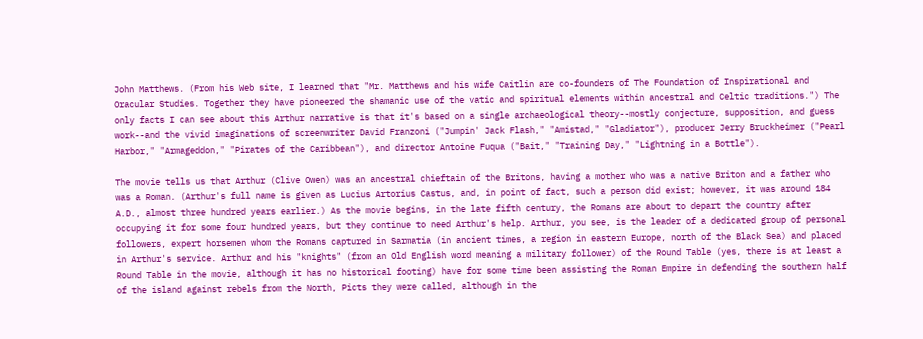John Matthews. (From his Web site, I learned that "Mr. Matthews and his wife Caitlin are co-founders of The Foundation of Inspirational and Oracular Studies. Together they have pioneered the shamanic use of the vatic and spiritual elements within ancestral and Celtic traditions.") The only facts I can see about this Arthur narrative is that it's based on a single archaeological theory--mostly conjecture, supposition, and guess work--and the vivid imaginations of screenwriter David Franzoni ("Jumpin' Jack Flash," "Amistad," "Gladiator"), producer Jerry Bruckheimer ("Pearl Harbor," "Armageddon," "Pirates of the Caribbean"), and director Antoine Fuqua ("Bait," "Training Day," "Lightning in a Bottle").

The movie tells us that Arthur (Clive Owen) was an ancestral chieftain of the Britons, having a mother who was a native Briton and a father who was a Roman. (Arthur's full name is given as Lucius Artorius Castus, and, in point of fact, such a person did exist; however, it was around 184 A.D., almost three hundred years earlier.) As the movie begins, in the late fifth century, the Romans are about to depart the country after occupying it for some four hundred years, but they continue to need Arthur's help. Arthur, you see, is the leader of a dedicated group of personal followers, expert horsemen whom the Romans captured in Sarmatia (in ancient times, a region in eastern Europe, north of the Black Sea) and placed in Arthur's service. Arthur and his "knights" (from an Old English word meaning a military follower) of the Round Table (yes, there is at least a Round Table in the movie, although it has no historical footing) have for some time been assisting the Roman Empire in defending the southern half of the island against rebels from the North, Picts they were called, although in the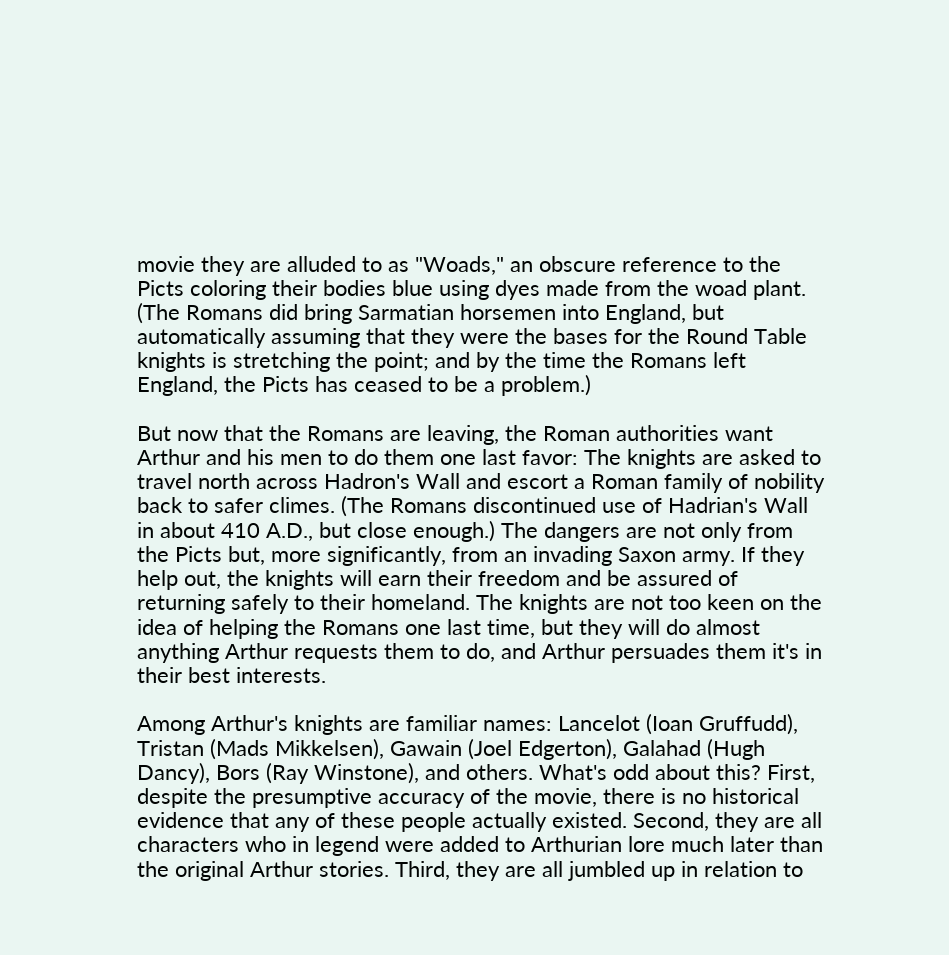movie they are alluded to as "Woads," an obscure reference to the Picts coloring their bodies blue using dyes made from the woad plant. (The Romans did bring Sarmatian horsemen into England, but automatically assuming that they were the bases for the Round Table knights is stretching the point; and by the time the Romans left England, the Picts has ceased to be a problem.)

But now that the Romans are leaving, the Roman authorities want Arthur and his men to do them one last favor: The knights are asked to travel north across Hadron's Wall and escort a Roman family of nobility back to safer climes. (The Romans discontinued use of Hadrian's Wall in about 410 A.D., but close enough.) The dangers are not only from the Picts but, more significantly, from an invading Saxon army. If they help out, the knights will earn their freedom and be assured of returning safely to their homeland. The knights are not too keen on the idea of helping the Romans one last time, but they will do almost anything Arthur requests them to do, and Arthur persuades them it's in their best interests.

Among Arthur's knights are familiar names: Lancelot (Ioan Gruffudd), Tristan (Mads Mikkelsen), Gawain (Joel Edgerton), Galahad (Hugh Dancy), Bors (Ray Winstone), and others. What's odd about this? First, despite the presumptive accuracy of the movie, there is no historical evidence that any of these people actually existed. Second, they are all characters who in legend were added to Arthurian lore much later than the original Arthur stories. Third, they are all jumbled up in relation to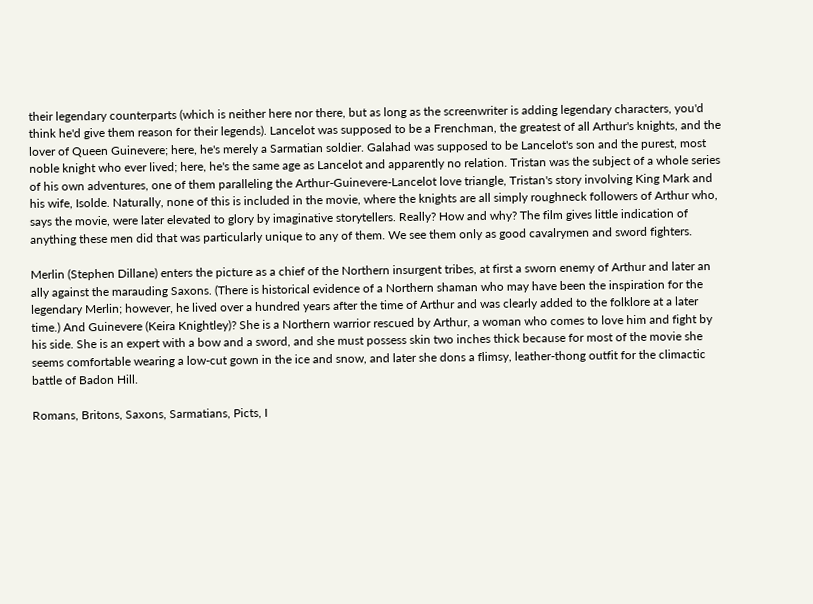their legendary counterparts (which is neither here nor there, but as long as the screenwriter is adding legendary characters, you'd think he'd give them reason for their legends). Lancelot was supposed to be a Frenchman, the greatest of all Arthur's knights, and the lover of Queen Guinevere; here, he's merely a Sarmatian soldier. Galahad was supposed to be Lancelot's son and the purest, most noble knight who ever lived; here, he's the same age as Lancelot and apparently no relation. Tristan was the subject of a whole series of his own adventures, one of them paralleling the Arthur-Guinevere-Lancelot love triangle, Tristan's story involving King Mark and his wife, Isolde. Naturally, none of this is included in the movie, where the knights are all simply roughneck followers of Arthur who, says the movie, were later elevated to glory by imaginative storytellers. Really? How and why? The film gives little indication of anything these men did that was particularly unique to any of them. We see them only as good cavalrymen and sword fighters.

Merlin (Stephen Dillane) enters the picture as a chief of the Northern insurgent tribes, at first a sworn enemy of Arthur and later an ally against the marauding Saxons. (There is historical evidence of a Northern shaman who may have been the inspiration for the legendary Merlin; however, he lived over a hundred years after the time of Arthur and was clearly added to the folklore at a later time.) And Guinevere (Keira Knightley)? She is a Northern warrior rescued by Arthur, a woman who comes to love him and fight by his side. She is an expert with a bow and a sword, and she must possess skin two inches thick because for most of the movie she seems comfortable wearing a low-cut gown in the ice and snow, and later she dons a flimsy, leather-thong outfit for the climactic battle of Badon Hill.

Romans, Britons, Saxons, Sarmatians, Picts, I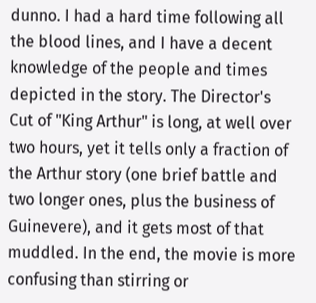dunno. I had a hard time following all the blood lines, and I have a decent knowledge of the people and times depicted in the story. The Director's Cut of "King Arthur" is long, at well over two hours, yet it tells only a fraction of the Arthur story (one brief battle and two longer ones, plus the business of Guinevere), and it gets most of that muddled. In the end, the movie is more confusing than stirring or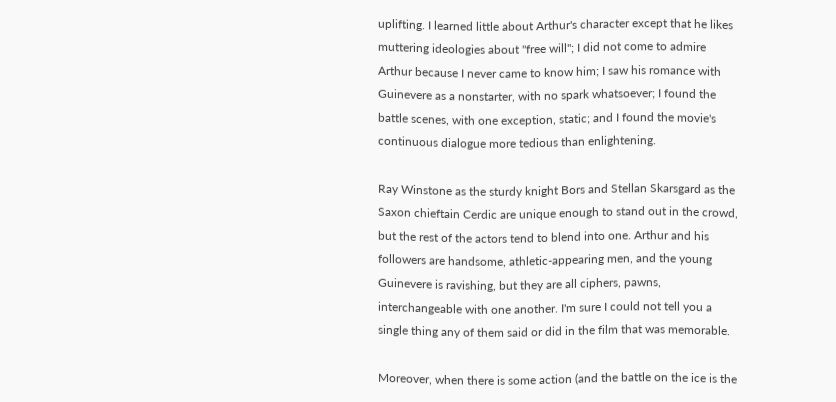uplifting. I learned little about Arthur's character except that he likes muttering ideologies about "free will"; I did not come to admire Arthur because I never came to know him; I saw his romance with Guinevere as a nonstarter, with no spark whatsoever; I found the battle scenes, with one exception, static; and I found the movie's continuous dialogue more tedious than enlightening.

Ray Winstone as the sturdy knight Bors and Stellan Skarsgard as the Saxon chieftain Cerdic are unique enough to stand out in the crowd, but the rest of the actors tend to blend into one. Arthur and his followers are handsome, athletic-appearing men, and the young Guinevere is ravishing, but they are all ciphers, pawns, interchangeable with one another. I'm sure I could not tell you a single thing any of them said or did in the film that was memorable.

Moreover, when there is some action (and the battle on the ice is the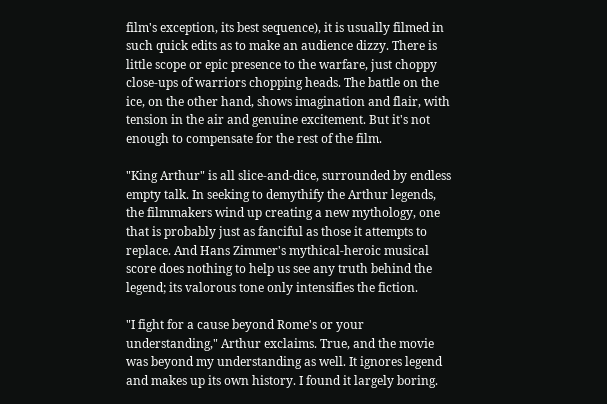film's exception, its best sequence), it is usually filmed in such quick edits as to make an audience dizzy. There is little scope or epic presence to the warfare, just choppy close-ups of warriors chopping heads. The battle on the ice, on the other hand, shows imagination and flair, with tension in the air and genuine excitement. But it's not enough to compensate for the rest of the film.

"King Arthur" is all slice-and-dice, surrounded by endless empty talk. In seeking to demythify the Arthur legends, the filmmakers wind up creating a new mythology, one that is probably just as fanciful as those it attempts to replace. And Hans Zimmer's mythical-heroic musical score does nothing to help us see any truth behind the legend; its valorous tone only intensifies the fiction.

"I fight for a cause beyond Rome's or your understanding," Arthur exclaims. True, and the movie was beyond my understanding as well. It ignores legend and makes up its own history. I found it largely boring.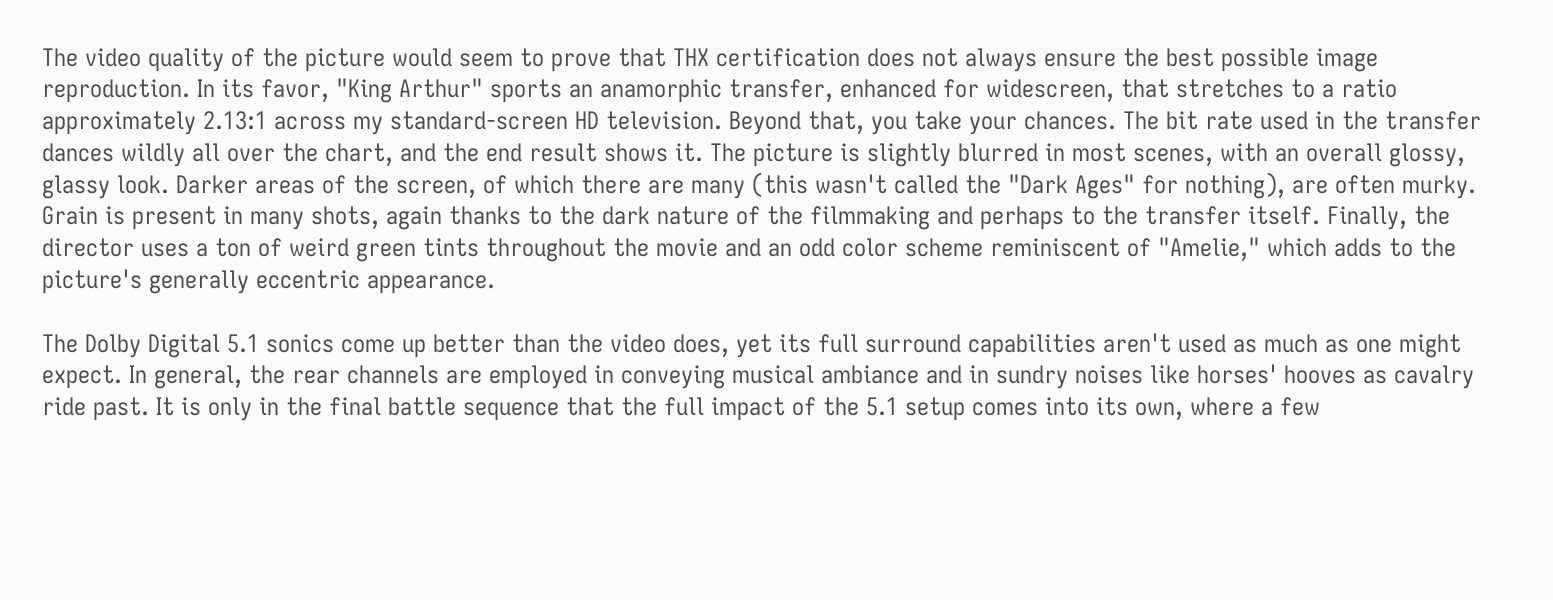The video quality of the picture would seem to prove that THX certification does not always ensure the best possible image reproduction. In its favor, "King Arthur" sports an anamorphic transfer, enhanced for widescreen, that stretches to a ratio approximately 2.13:1 across my standard-screen HD television. Beyond that, you take your chances. The bit rate used in the transfer dances wildly all over the chart, and the end result shows it. The picture is slightly blurred in most scenes, with an overall glossy, glassy look. Darker areas of the screen, of which there are many (this wasn't called the "Dark Ages" for nothing), are often murky. Grain is present in many shots, again thanks to the dark nature of the filmmaking and perhaps to the transfer itself. Finally, the director uses a ton of weird green tints throughout the movie and an odd color scheme reminiscent of "Amelie," which adds to the picture's generally eccentric appearance.

The Dolby Digital 5.1 sonics come up better than the video does, yet its full surround capabilities aren't used as much as one might expect. In general, the rear channels are employed in conveying musical ambiance and in sundry noises like horses' hooves as cavalry ride past. It is only in the final battle sequence that the full impact of the 5.1 setup comes into its own, where a few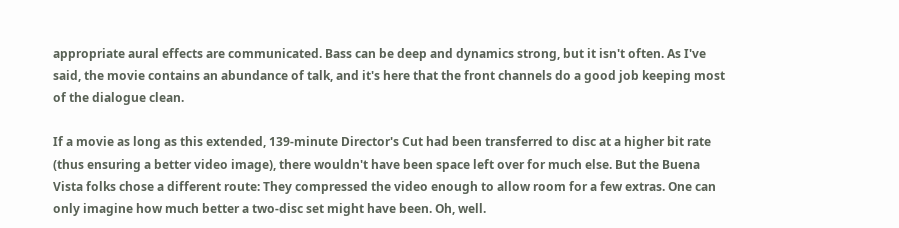appropriate aural effects are communicated. Bass can be deep and dynamics strong, but it isn't often. As I've said, the movie contains an abundance of talk, and it's here that the front channels do a good job keeping most of the dialogue clean.

If a movie as long as this extended, 139-minute Director's Cut had been transferred to disc at a higher bit rate (thus ensuring a better video image), there wouldn't have been space left over for much else. But the Buena Vista folks chose a different route: They compressed the video enough to allow room for a few extras. One can only imagine how much better a two-disc set might have been. Oh, well.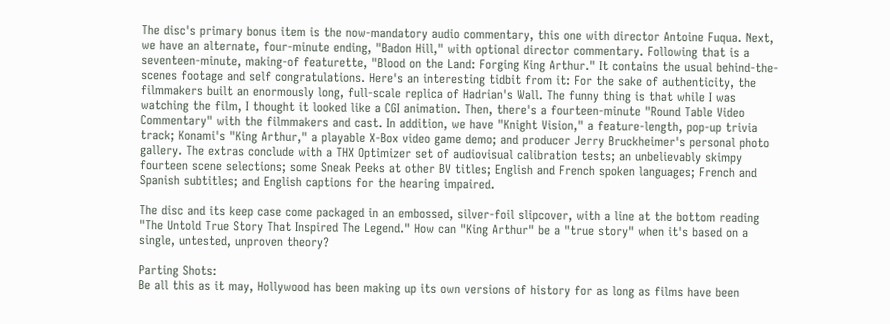The disc's primary bonus item is the now-mandatory audio commentary, this one with director Antoine Fuqua. Next, we have an alternate, four-minute ending, "Badon Hill," with optional director commentary. Following that is a seventeen-minute, making-of featurette, "Blood on the Land: Forging King Arthur." It contains the usual behind-the-scenes footage and self congratulations. Here's an interesting tidbit from it: For the sake of authenticity, the filmmakers built an enormously long, full-scale replica of Hadrian's Wall. The funny thing is that while I was watching the film, I thought it looked like a CGI animation. Then, there's a fourteen-minute "Round Table Video Commentary" with the filmmakers and cast. In addition, we have "Knight Vision," a feature-length, pop-up trivia track; Konami's "King Arthur," a playable X-Box video game demo; and producer Jerry Bruckheimer's personal photo gallery. The extras conclude with a THX Optimizer set of audiovisual calibration tests; an unbelievably skimpy fourteen scene selections; some Sneak Peeks at other BV titles; English and French spoken languages; French and Spanish subtitles; and English captions for the hearing impaired.

The disc and its keep case come packaged in an embossed, silver-foil slipcover, with a line at the bottom reading "The Untold True Story That Inspired The Legend." How can "King Arthur" be a "true story" when it's based on a single, untested, unproven theory?

Parting Shots:
Be all this as it may, Hollywood has been making up its own versions of history for as long as films have been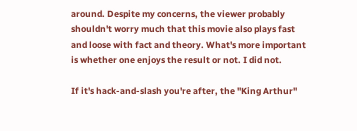around. Despite my concerns, the viewer probably shouldn't worry much that this movie also plays fast and loose with fact and theory. What's more important is whether one enjoys the result or not. I did not.

If it's hack-and-slash you're after, the "King Arthur"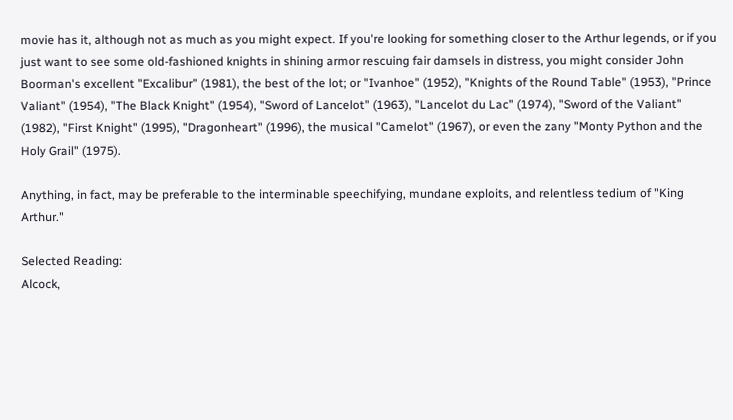movie has it, although not as much as you might expect. If you're looking for something closer to the Arthur legends, or if you just want to see some old-fashioned knights in shining armor rescuing fair damsels in distress, you might consider John Boorman's excellent "Excalibur" (1981), the best of the lot; or "Ivanhoe" (1952), "Knights of the Round Table" (1953), "Prince Valiant" (1954), "The Black Knight" (1954), "Sword of Lancelot" (1963), "Lancelot du Lac" (1974), "Sword of the Valiant" (1982), "First Knight" (1995), "Dragonheart" (1996), the musical "Camelot" (1967), or even the zany "Monty Python and the Holy Grail" (1975).

Anything, in fact, may be preferable to the interminable speechifying, mundane exploits, and relentless tedium of "King Arthur."

Selected Reading:
Alcock,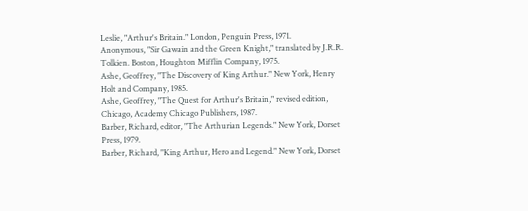Leslie, "Arthur's Britain." London, Penguin Press, 1971.
Anonymous, "Sir Gawain and the Green Knight," translated by J.R.R. Tolkien. Boston, Houghton Mifflin Company, 1975.
Ashe, Geoffrey, "The Discovery of King Arthur." New York, Henry Holt and Company, 1985.
Ashe, Geoffrey, "The Quest for Arthur's Britain," revised edition, Chicago, Academy Chicago Publishers, 1987.
Barber, Richard, editor, "The Arthurian Legends." New York, Dorset Press, 1979.
Barber, Richard, "King Arthur, Hero and Legend." New York, Dorset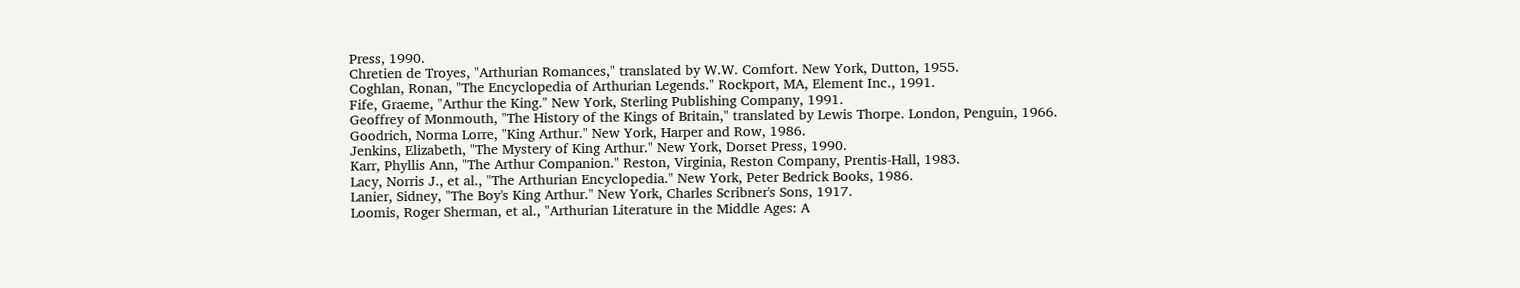Press, 1990.
Chretien de Troyes, "Arthurian Romances," translated by W.W. Comfort. New York, Dutton, 1955.
Coghlan, Ronan, "The Encyclopedia of Arthurian Legends." Rockport, MA, Element Inc., 1991.
Fife, Graeme, "Arthur the King." New York, Sterling Publishing Company, 1991.
Geoffrey of Monmouth, "The History of the Kings of Britain," translated by Lewis Thorpe. London, Penguin, 1966.
Goodrich, Norma Lorre, "King Arthur." New York, Harper and Row, 1986.
Jenkins, Elizabeth, "The Mystery of King Arthur." New York, Dorset Press, 1990.
Karr, Phyllis Ann, "The Arthur Companion." Reston, Virginia, Reston Company, Prentis-Hall, 1983.
Lacy, Norris J., et al., "The Arthurian Encyclopedia." New York, Peter Bedrick Books, 1986.
Lanier, Sidney, "The Boy's King Arthur." New York, Charles Scribner's Sons, 1917.
Loomis, Roger Sherman, et al., "Arthurian Literature in the Middle Ages: A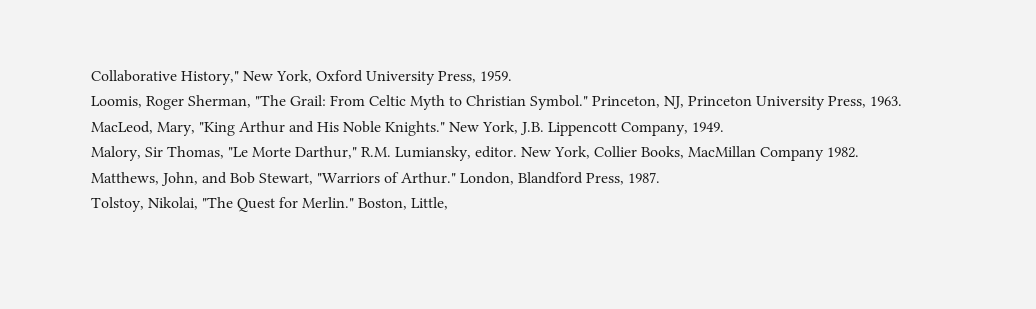Collaborative History," New York, Oxford University Press, 1959.
Loomis, Roger Sherman, "The Grail: From Celtic Myth to Christian Symbol." Princeton, NJ, Princeton University Press, 1963.
MacLeod, Mary, "King Arthur and His Noble Knights." New York, J.B. Lippencott Company, 1949.
Malory, Sir Thomas, "Le Morte Darthur," R.M. Lumiansky, editor. New York, Collier Books, MacMillan Company 1982.
Matthews, John, and Bob Stewart, "Warriors of Arthur." London, Blandford Press, 1987.
Tolstoy, Nikolai, "The Quest for Merlin." Boston, Little,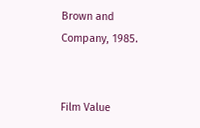Brown and Company, 1985.


Film Value